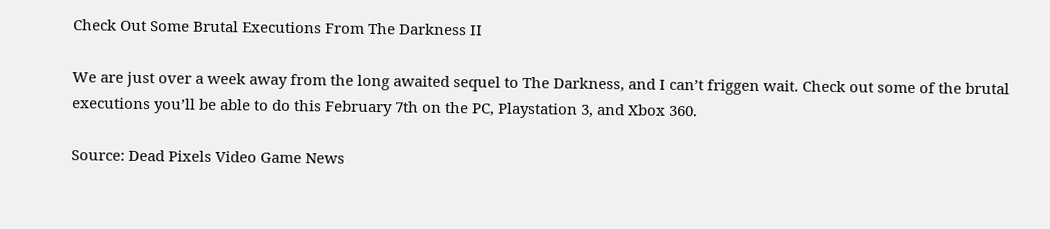Check Out Some Brutal Executions From The Darkness II

We are just over a week away from the long awaited sequel to The Darkness, and I can’t friggen wait. Check out some of the brutal executions you’ll be able to do this February 7th on the PC, Playstation 3, and Xbox 360.

Source: Dead Pixels Video Game News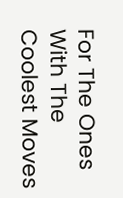For The Ones With The Coolest Moves